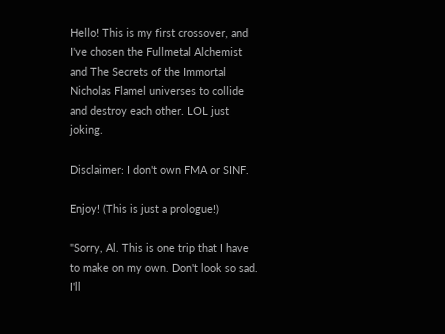Hello! This is my first crossover, and I've chosen the Fullmetal Alchemist and The Secrets of the Immortal Nicholas Flamel universes to collide and destroy each other. LOL just joking.

Disclaimer: I don't own FMA or SINF.

Enjoy! (This is just a prologue!)

"Sorry, Al. This is one trip that I have to make on my own. Don't look so sad. I'll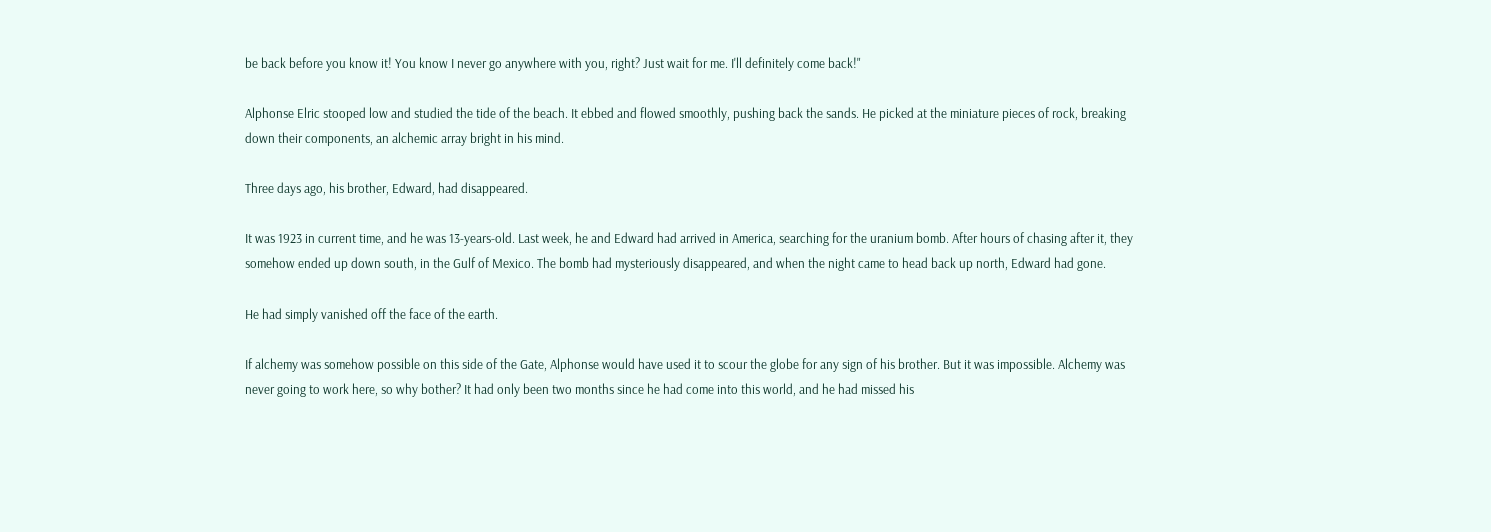be back before you know it! You know I never go anywhere with you, right? Just wait for me. I'll definitely come back!"

Alphonse Elric stooped low and studied the tide of the beach. It ebbed and flowed smoothly, pushing back the sands. He picked at the miniature pieces of rock, breaking down their components, an alchemic array bright in his mind.

Three days ago, his brother, Edward, had disappeared.

It was 1923 in current time, and he was 13-years-old. Last week, he and Edward had arrived in America, searching for the uranium bomb. After hours of chasing after it, they somehow ended up down south, in the Gulf of Mexico. The bomb had mysteriously disappeared, and when the night came to head back up north, Edward had gone.

He had simply vanished off the face of the earth.

If alchemy was somehow possible on this side of the Gate, Alphonse would have used it to scour the globe for any sign of his brother. But it was impossible. Alchemy was never going to work here, so why bother? It had only been two months since he had come into this world, and he had missed his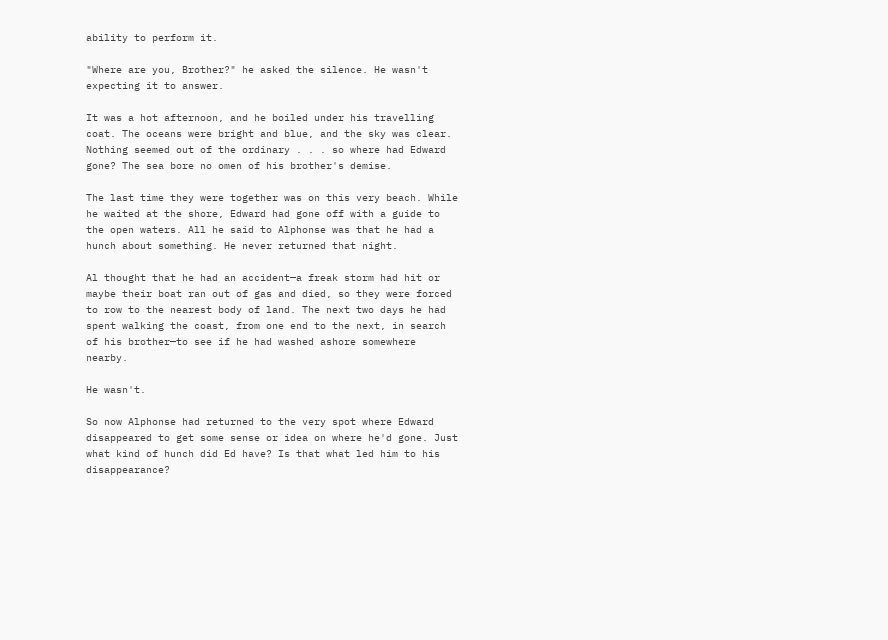ability to perform it.

"Where are you, Brother?" he asked the silence. He wasn't expecting it to answer.

It was a hot afternoon, and he boiled under his travelling coat. The oceans were bright and blue, and the sky was clear. Nothing seemed out of the ordinary . . . so where had Edward gone? The sea bore no omen of his brother's demise.

The last time they were together was on this very beach. While he waited at the shore, Edward had gone off with a guide to the open waters. All he said to Alphonse was that he had a hunch about something. He never returned that night.

Al thought that he had an accident—a freak storm had hit or maybe their boat ran out of gas and died, so they were forced to row to the nearest body of land. The next two days he had spent walking the coast, from one end to the next, in search of his brother—to see if he had washed ashore somewhere nearby.

He wasn't.

So now Alphonse had returned to the very spot where Edward disappeared to get some sense or idea on where he'd gone. Just what kind of hunch did Ed have? Is that what led him to his disappearance?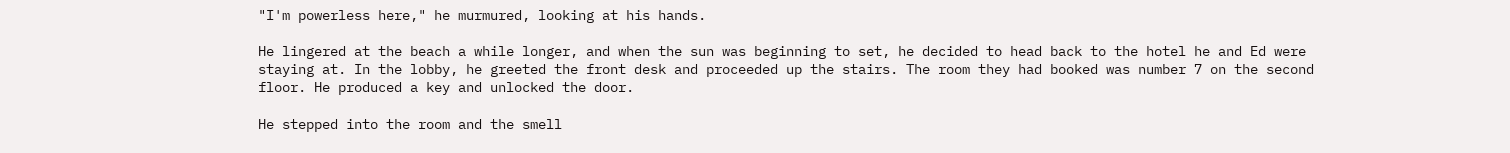"I'm powerless here," he murmured, looking at his hands.

He lingered at the beach a while longer, and when the sun was beginning to set, he decided to head back to the hotel he and Ed were staying at. In the lobby, he greeted the front desk and proceeded up the stairs. The room they had booked was number 7 on the second floor. He produced a key and unlocked the door.

He stepped into the room and the smell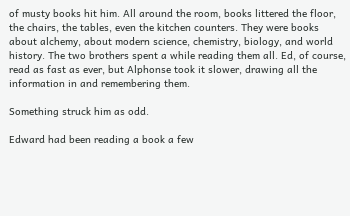of musty books hit him. All around the room, books littered the floor, the chairs, the tables, even the kitchen counters. They were books about alchemy, about modern science, chemistry, biology, and world history. The two brothers spent a while reading them all. Ed, of course, read as fast as ever, but Alphonse took it slower, drawing all the information in and remembering them.

Something struck him as odd.

Edward had been reading a book a few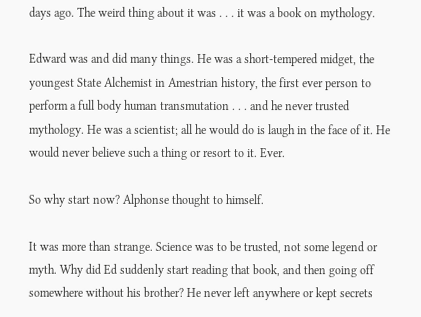days ago. The weird thing about it was . . . it was a book on mythology.

Edward was and did many things. He was a short-tempered midget, the youngest State Alchemist in Amestrian history, the first ever person to perform a full body human transmutation . . . and he never trusted mythology. He was a scientist; all he would do is laugh in the face of it. He would never believe such a thing or resort to it. Ever.

So why start now? Alphonse thought to himself.

It was more than strange. Science was to be trusted, not some legend or myth. Why did Ed suddenly start reading that book, and then going off somewhere without his brother? He never left anywhere or kept secrets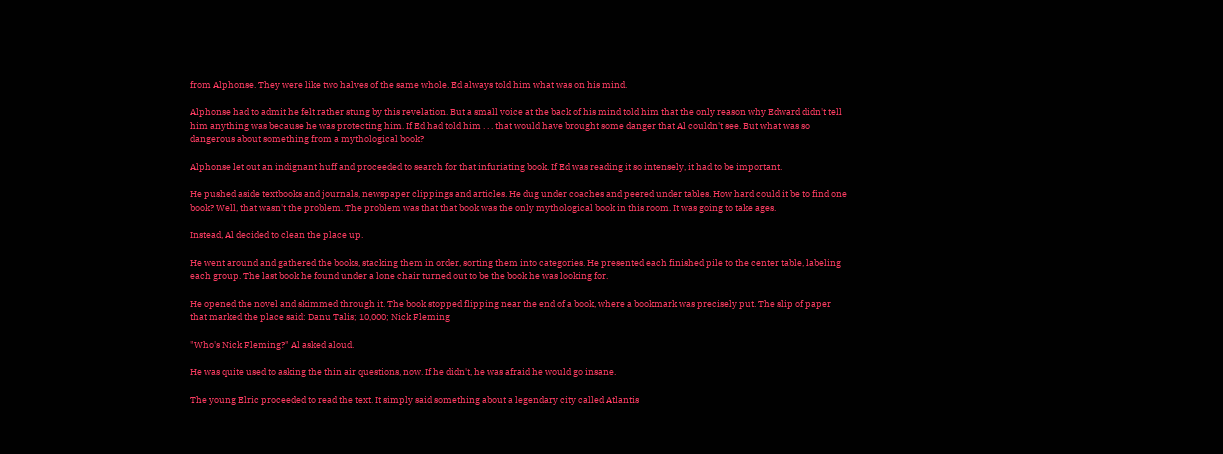from Alphonse. They were like two halves of the same whole. Ed always told him what was on his mind.

Alphonse had to admit he felt rather stung by this revelation. But a small voice at the back of his mind told him that the only reason why Edward didn't tell him anything was because he was protecting him. If Ed had told him . . . that would have brought some danger that Al couldn't see. But what was so dangerous about something from a mythological book?

Alphonse let out an indignant huff and proceeded to search for that infuriating book. If Ed was reading it so intensely, it had to be important.

He pushed aside textbooks and journals, newspaper clippings and articles. He dug under coaches and peered under tables. How hard could it be to find one book? Well, that wasn't the problem. The problem was that that book was the only mythological book in this room. It was going to take ages.

Instead, Al decided to clean the place up.

He went around and gathered the books, stacking them in order, sorting them into categories. He presented each finished pile to the center table, labeling each group. The last book he found under a lone chair turned out to be the book he was looking for.

He opened the novel and skimmed through it. The book stopped flipping near the end of a book, where a bookmark was precisely put. The slip of paper that marked the place said: Danu Talis; 10,000; Nick Fleming

"Who's Nick Fleming?" Al asked aloud.

He was quite used to asking the thin air questions, now. If he didn't, he was afraid he would go insane.

The young Elric proceeded to read the text. It simply said something about a legendary city called Atlantis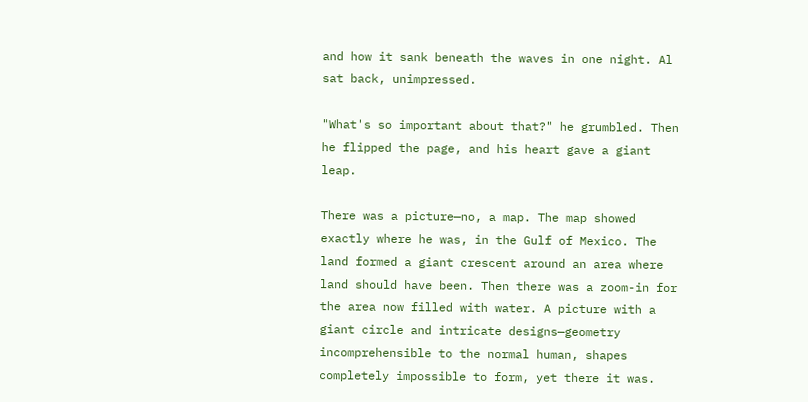and how it sank beneath the waves in one night. Al sat back, unimpressed.

"What's so important about that?" he grumbled. Then he flipped the page, and his heart gave a giant leap.

There was a picture—no, a map. The map showed exactly where he was, in the Gulf of Mexico. The land formed a giant crescent around an area where land should have been. Then there was a zoom-in for the area now filled with water. A picture with a giant circle and intricate designs—geometry incomprehensible to the normal human, shapes completely impossible to form, yet there it was.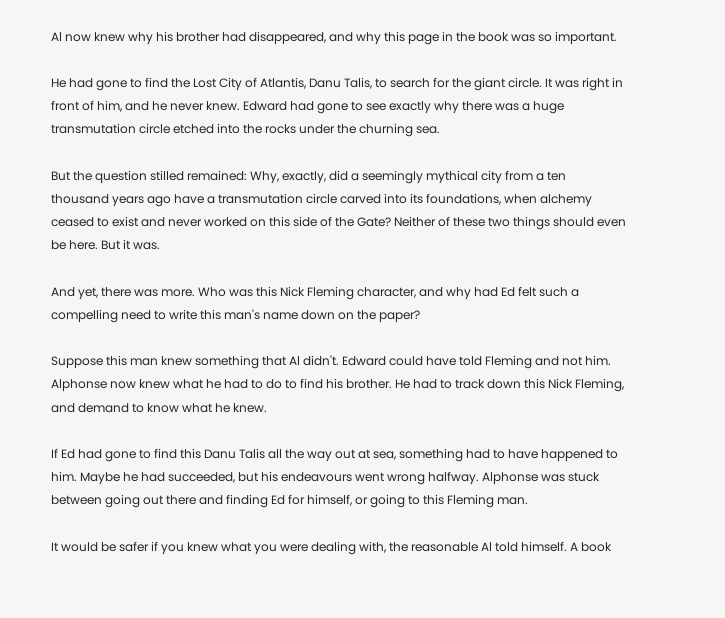Al now knew why his brother had disappeared, and why this page in the book was so important.

He had gone to find the Lost City of Atlantis, Danu Talis, to search for the giant circle. It was right in front of him, and he never knew. Edward had gone to see exactly why there was a huge transmutation circle etched into the rocks under the churning sea.

But the question stilled remained: Why, exactly, did a seemingly mythical city from a ten thousand years ago have a transmutation circle carved into its foundations, when alchemy ceased to exist and never worked on this side of the Gate? Neither of these two things should even be here. But it was.

And yet, there was more. Who was this Nick Fleming character, and why had Ed felt such a compelling need to write this man's name down on the paper?

Suppose this man knew something that Al didn't. Edward could have told Fleming and not him. Alphonse now knew what he had to do to find his brother. He had to track down this Nick Fleming, and demand to know what he knew.

If Ed had gone to find this Danu Talis all the way out at sea, something had to have happened to him. Maybe he had succeeded, but his endeavours went wrong halfway. Alphonse was stuck between going out there and finding Ed for himself, or going to this Fleming man.

It would be safer if you knew what you were dealing with, the reasonable Al told himself. A book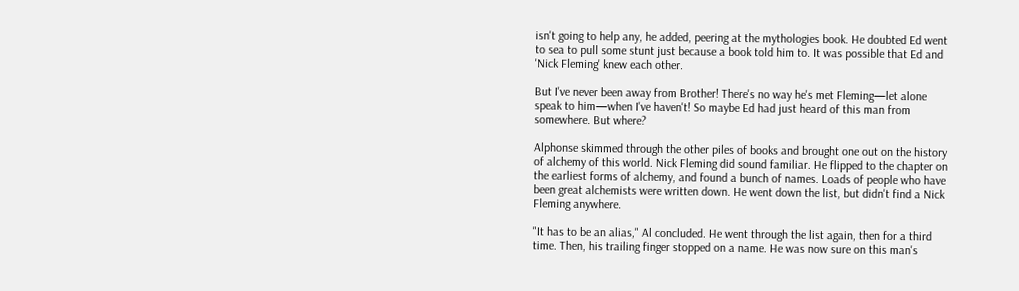isn't going to help any, he added, peering at the mythologies book. He doubted Ed went to sea to pull some stunt just because a book told him to. It was possible that Ed and 'Nick Fleming' knew each other.

But I've never been away from Brother! There's no way he's met Fleming—let alone speak to him—when I've haven't! So maybe Ed had just heard of this man from somewhere. But where?

Alphonse skimmed through the other piles of books and brought one out on the history of alchemy of this world. Nick Fleming did sound familiar. He flipped to the chapter on the earliest forms of alchemy, and found a bunch of names. Loads of people who have been great alchemists were written down. He went down the list, but didn't find a Nick Fleming anywhere.

"It has to be an alias," Al concluded. He went through the list again, then for a third time. Then, his trailing finger stopped on a name. He was now sure on this man's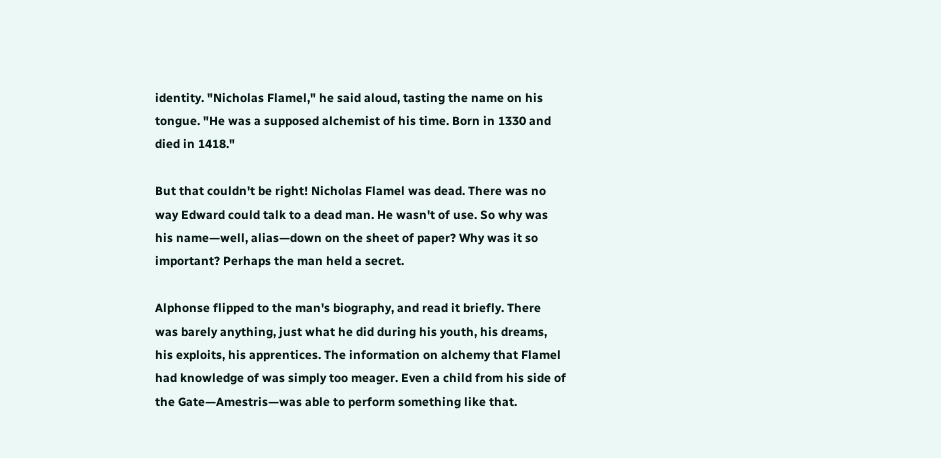identity. "Nicholas Flamel," he said aloud, tasting the name on his tongue. "He was a supposed alchemist of his time. Born in 1330 and died in 1418."

But that couldn't be right! Nicholas Flamel was dead. There was no way Edward could talk to a dead man. He wasn't of use. So why was his name—well, alias—down on the sheet of paper? Why was it so important? Perhaps the man held a secret.

Alphonse flipped to the man's biography, and read it briefly. There was barely anything, just what he did during his youth, his dreams, his exploits, his apprentices. The information on alchemy that Flamel had knowledge of was simply too meager. Even a child from his side of the Gate—Amestris—was able to perform something like that.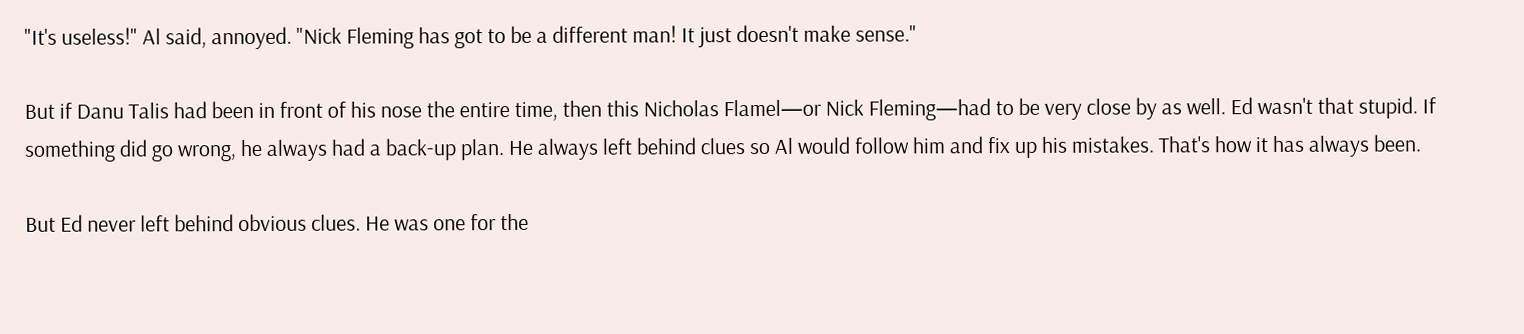"It's useless!" Al said, annoyed. "Nick Fleming has got to be a different man! It just doesn't make sense."

But if Danu Talis had been in front of his nose the entire time, then this Nicholas Flamel—or Nick Fleming—had to be very close by as well. Ed wasn't that stupid. If something did go wrong, he always had a back-up plan. He always left behind clues so Al would follow him and fix up his mistakes. That's how it has always been.

But Ed never left behind obvious clues. He was one for the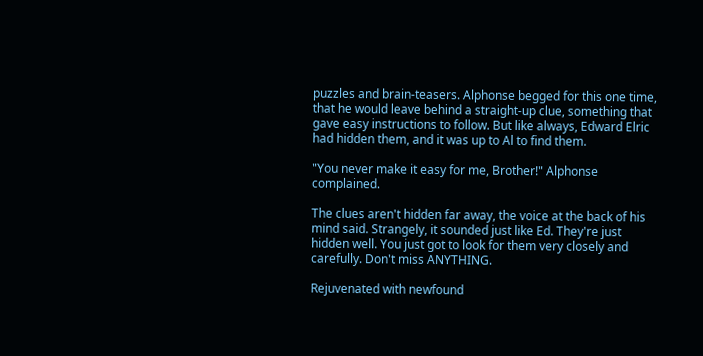puzzles and brain-teasers. Alphonse begged for this one time, that he would leave behind a straight-up clue, something that gave easy instructions to follow. But like always, Edward Elric had hidden them, and it was up to Al to find them.

"You never make it easy for me, Brother!" Alphonse complained.

The clues aren't hidden far away, the voice at the back of his mind said. Strangely, it sounded just like Ed. They're just hidden well. You just got to look for them very closely and carefully. Don't miss ANYTHING.

Rejuvenated with newfound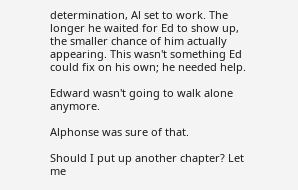determination, Al set to work. The longer he waited for Ed to show up, the smaller chance of him actually appearing. This wasn't something Ed could fix on his own; he needed help.

Edward wasn't going to walk alone anymore.

Alphonse was sure of that.

Should I put up another chapter? Let me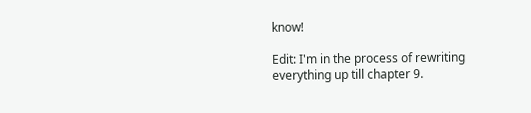know!

Edit: I'm in the process of rewriting everything up till chapter 9.